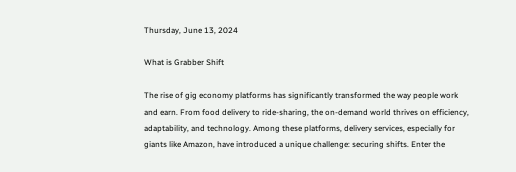Thursday, June 13, 2024

What is Grabber Shift

The rise of gig economy platforms has significantly transformed the way people work and earn. From food delivery to ride-sharing, the on-demand world thrives on efficiency, adaptability, and technology. Among these platforms, delivery services, especially for giants like Amazon, have introduced a unique challenge: securing shifts. Enter the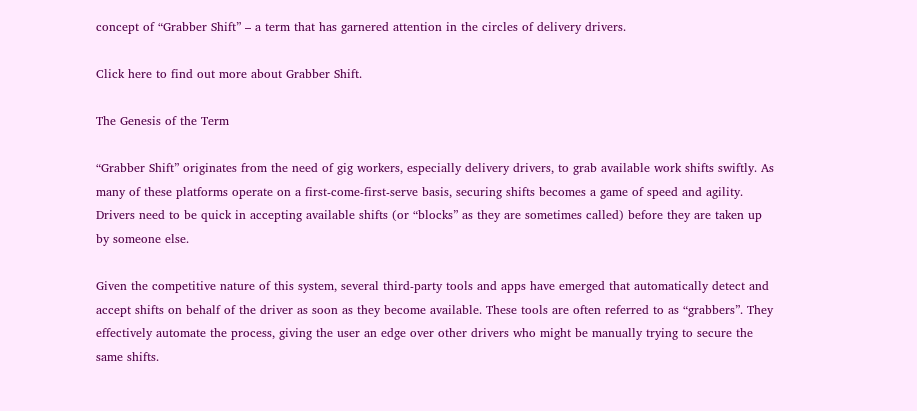concept of “Grabber Shift” – a term that has garnered attention in the circles of delivery drivers.

Click here to find out more about Grabber Shift.

The Genesis of the Term

“Grabber Shift” originates from the need of gig workers, especially delivery drivers, to grab available work shifts swiftly. As many of these platforms operate on a first-come-first-serve basis, securing shifts becomes a game of speed and agility. Drivers need to be quick in accepting available shifts (or “blocks” as they are sometimes called) before they are taken up by someone else.

Given the competitive nature of this system, several third-party tools and apps have emerged that automatically detect and accept shifts on behalf of the driver as soon as they become available. These tools are often referred to as “grabbers”. They effectively automate the process, giving the user an edge over other drivers who might be manually trying to secure the same shifts.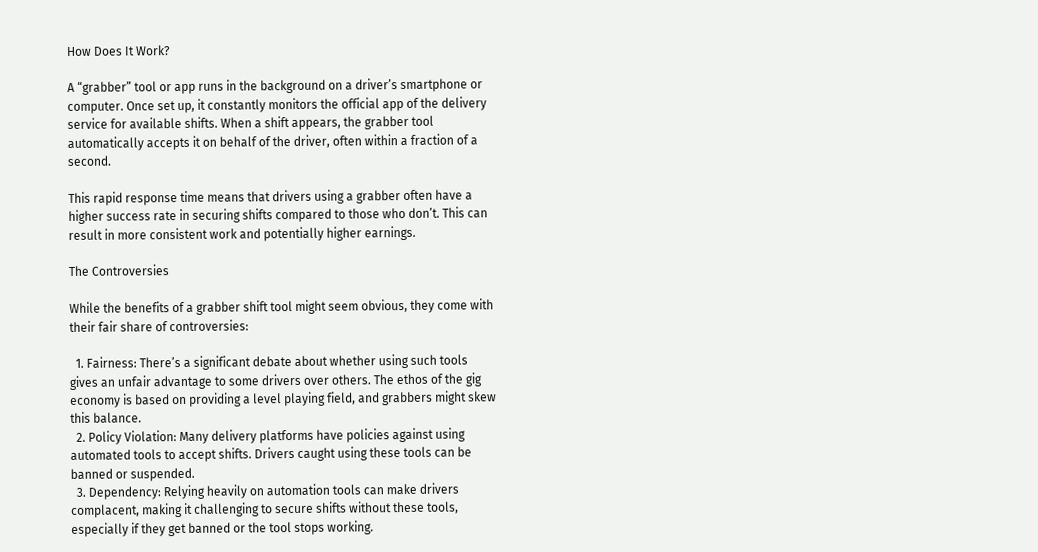How Does It Work?

A “grabber” tool or app runs in the background on a driver’s smartphone or computer. Once set up, it constantly monitors the official app of the delivery service for available shifts. When a shift appears, the grabber tool automatically accepts it on behalf of the driver, often within a fraction of a second.

This rapid response time means that drivers using a grabber often have a higher success rate in securing shifts compared to those who don’t. This can result in more consistent work and potentially higher earnings.

The Controversies

While the benefits of a grabber shift tool might seem obvious, they come with their fair share of controversies:

  1. Fairness: There’s a significant debate about whether using such tools gives an unfair advantage to some drivers over others. The ethos of the gig economy is based on providing a level playing field, and grabbers might skew this balance.
  2. Policy Violation: Many delivery platforms have policies against using automated tools to accept shifts. Drivers caught using these tools can be banned or suspended.
  3. Dependency: Relying heavily on automation tools can make drivers complacent, making it challenging to secure shifts without these tools, especially if they get banned or the tool stops working.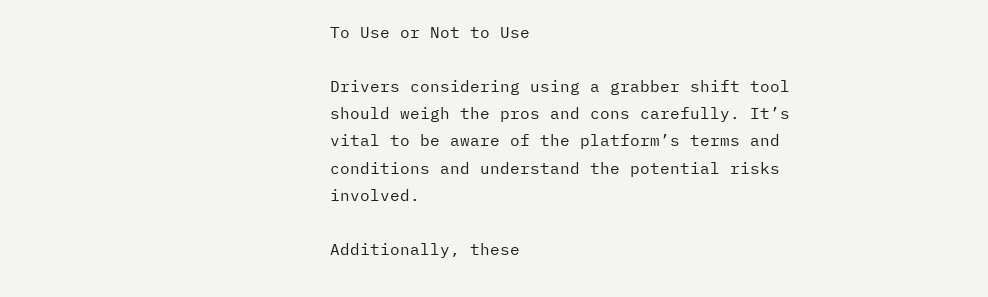To Use or Not to Use

Drivers considering using a grabber shift tool should weigh the pros and cons carefully. It’s vital to be aware of the platform’s terms and conditions and understand the potential risks involved.

Additionally, these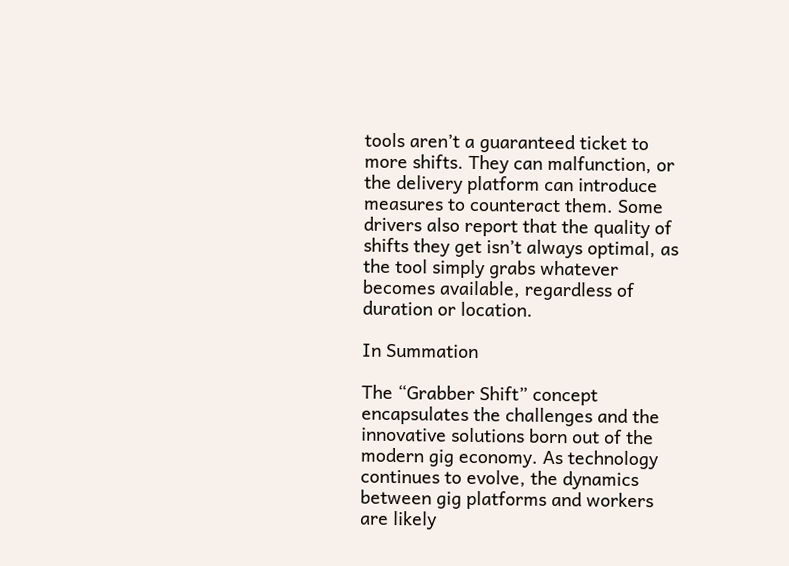tools aren’t a guaranteed ticket to more shifts. They can malfunction, or the delivery platform can introduce measures to counteract them. Some drivers also report that the quality of shifts they get isn’t always optimal, as the tool simply grabs whatever becomes available, regardless of duration or location.

In Summation

The “Grabber Shift” concept encapsulates the challenges and the innovative solutions born out of the modern gig economy. As technology continues to evolve, the dynamics between gig platforms and workers are likely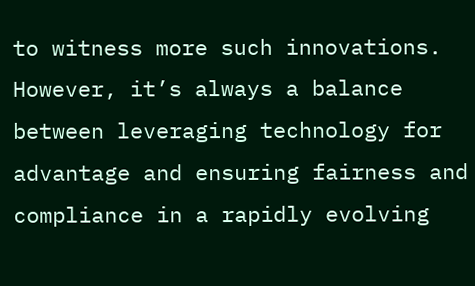to witness more such innovations. However, it’s always a balance between leveraging technology for advantage and ensuring fairness and compliance in a rapidly evolving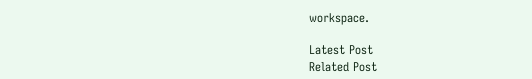workspace.

Latest Post
Related Post